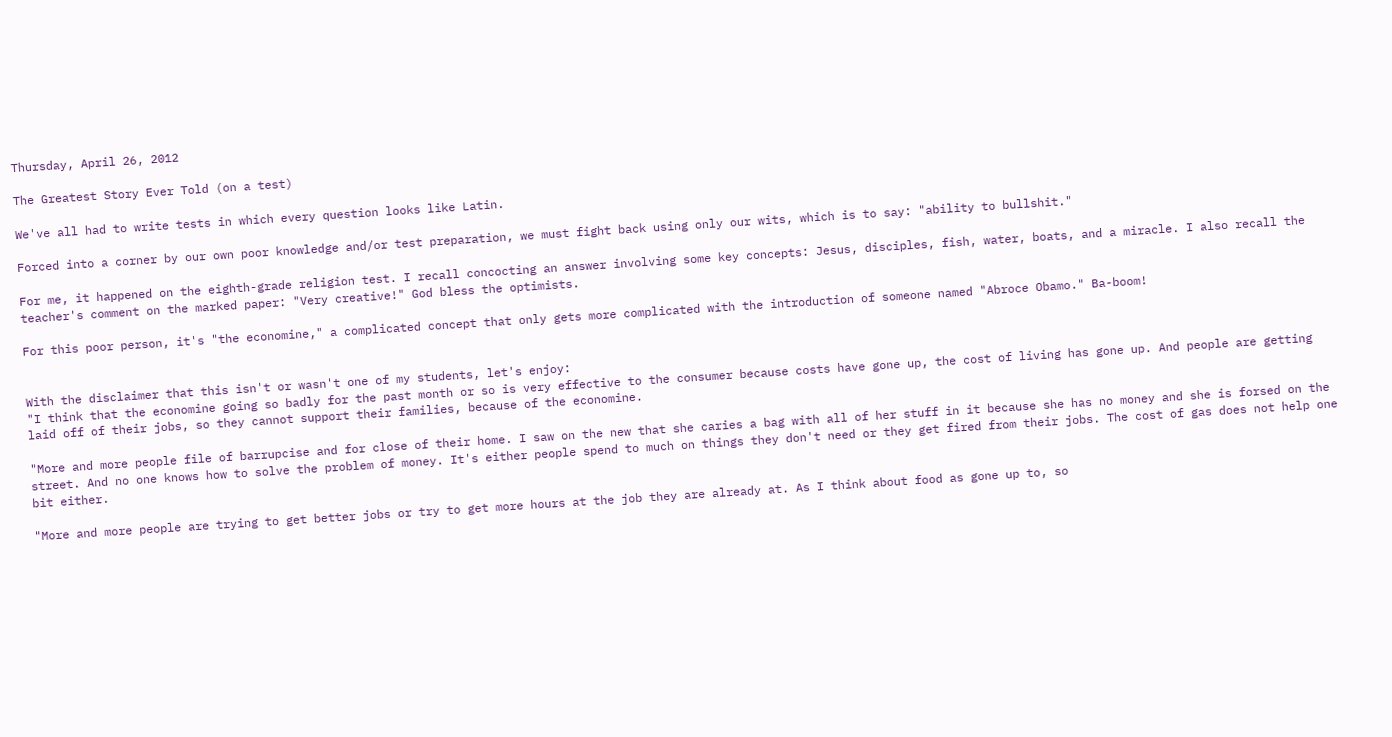Thursday, April 26, 2012

The Greatest Story Ever Told (on a test)

We've all had to write tests in which every question looks like Latin.

Forced into a corner by our own poor knowledge and/or test preparation, we must fight back using only our wits, which is to say: "ability to bullshit."

For me, it happened on the eighth-grade religion test. I recall concocting an answer involving some key concepts: Jesus, disciples, fish, water, boats, and a miracle. I also recall the teacher's comment on the marked paper: "Very creative!" God bless the optimists.

For this poor person, it's "the economine," a complicated concept that only gets more complicated with the introduction of someone named "Abroce Obamo." Ba-boom!


With the disclaimer that this isn't or wasn't one of my students, let's enjoy:
"I think that the economine going so badly for the past month or so is very effective to the consumer because costs have gone up, the cost of living has gone up. And people are getting laid off of their jobs, so they cannot support their families, because of the economine.

"More and more people file of barrupcise and for close of their home. I saw on the new that she caries a bag with all of her stuff in it because she has no money and she is forsed on the street. And no one knows how to solve the problem of money. It's either people spend to much on things they don't need or they get fired from their jobs. The cost of gas does not help one bit either.

"More and more people are trying to get better jobs or try to get more hours at the job they are already at. As I think about food as gone up to, so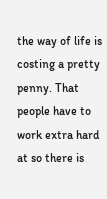the way of life is costing a pretty penny. That people have to work extra hard at so there is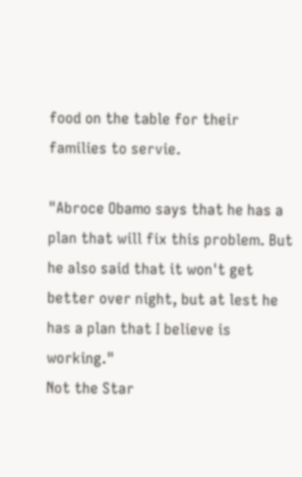food on the table for their families to servie.

"Abroce Obamo says that he has a plan that will fix this problem. But he also said that it won't get better over night, but at lest he has a plan that I believe is working."
Not the Star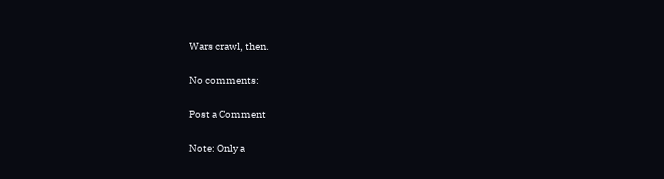Wars crawl, then.

No comments:

Post a Comment

Note: Only a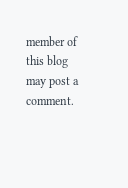member of this blog may post a comment.